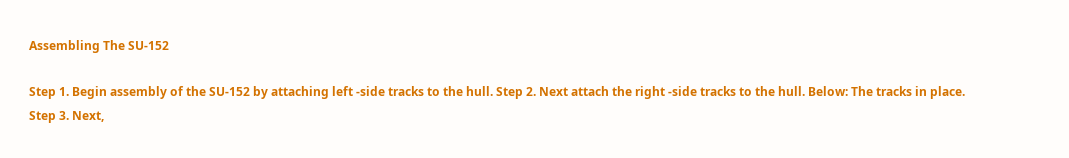Assembling The SU-152

Step 1. Begin assembly of the SU-152 by attaching left -side tracks to the hull. Step 2. Next attach the right -side tracks to the hull. Below: The tracks in place.
Step 3. Next,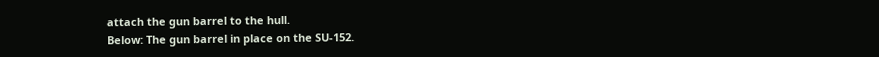attach the gun barrel to the hull.
Below: The gun barrel in place on the SU-152.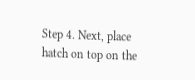Step 4. Next, place hatch on top on the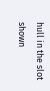hull in the slot shown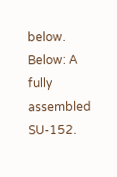below.
Below: A fully assembled SU-152.